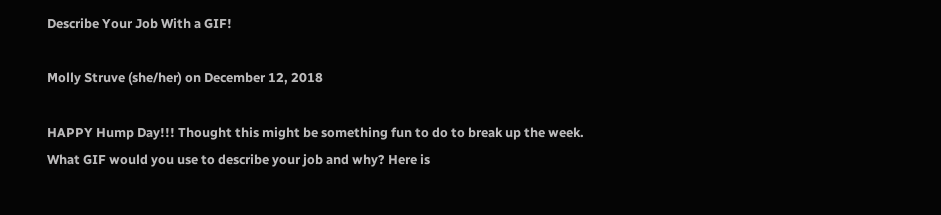Describe Your Job With a GIF!

Molly Struve (she/her) on December 12, 2018

HAPPY Hump Day!!! Thought this might be something fun to do to break up the week. What GIF would you use to describe your job and why? Here is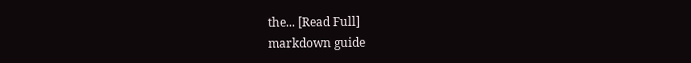the... [Read Full]
markdown guide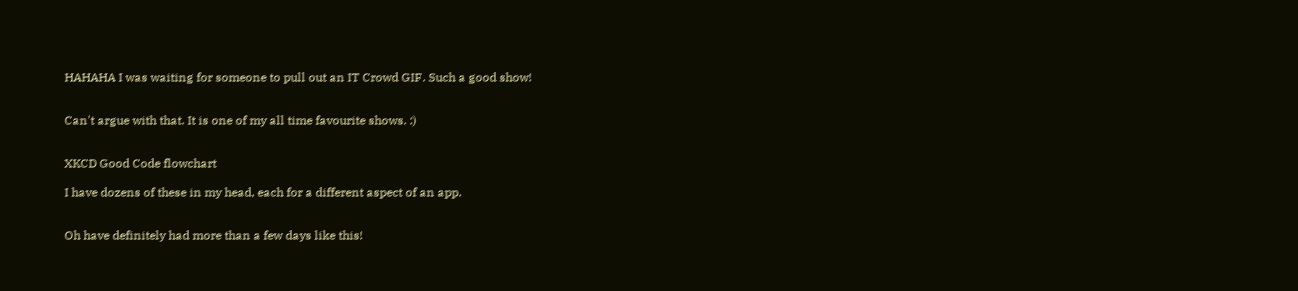HAHAHA I was waiting for someone to pull out an IT Crowd GIF. Such a good show!


Can't argue with that. It is one of my all time favourite shows. :)


XKCD Good Code flowchart

I have dozens of these in my head, each for a different aspect of an app.


Oh have definitely had more than a few days like this!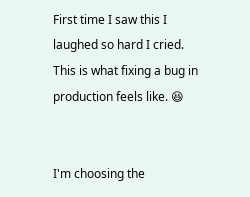First time I saw this I laughed so hard I cried. This is what fixing a bug in production feels like. 😆


I'm choosing the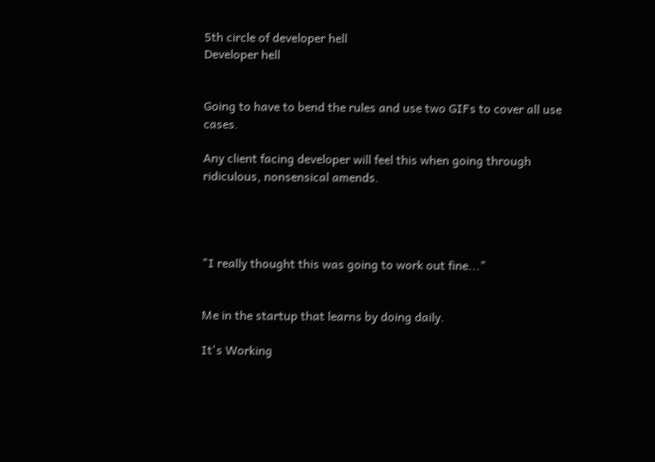5th circle of developer hell
Developer hell


Going to have to bend the rules and use two GIFs to cover all use cases.

Any client facing developer will feel this when going through ridiculous, nonsensical amends.




"I really thought this was going to work out fine..."


Me in the startup that learns by doing daily.

It's Working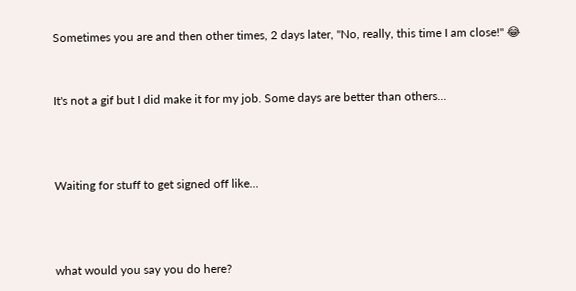Sometimes you are and then other times, 2 days later, "No, really, this time I am close!" 😂


It's not a gif but I did make it for my job. Some days are better than others...



Waiting for stuff to get signed off like...



what would you say you do here?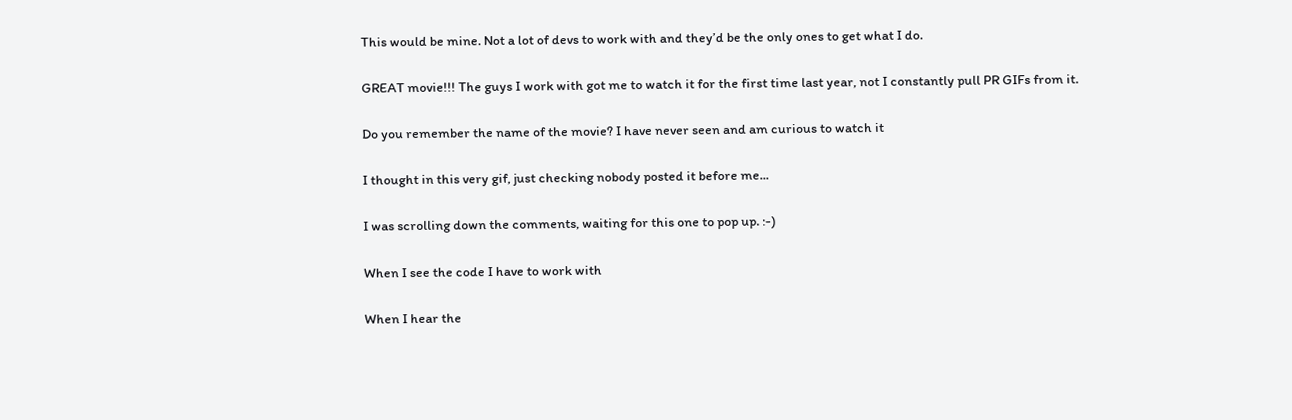This would be mine. Not a lot of devs to work with and they’d be the only ones to get what I do.


GREAT movie!!! The guys I work with got me to watch it for the first time last year, not I constantly pull PR GIFs from it.


Do you remember the name of the movie? I have never seen and am curious to watch it


I thought in this very gif, just checking nobody posted it before me...


I was scrolling down the comments, waiting for this one to pop up. :-)


When I see the code I have to work with


When I hear the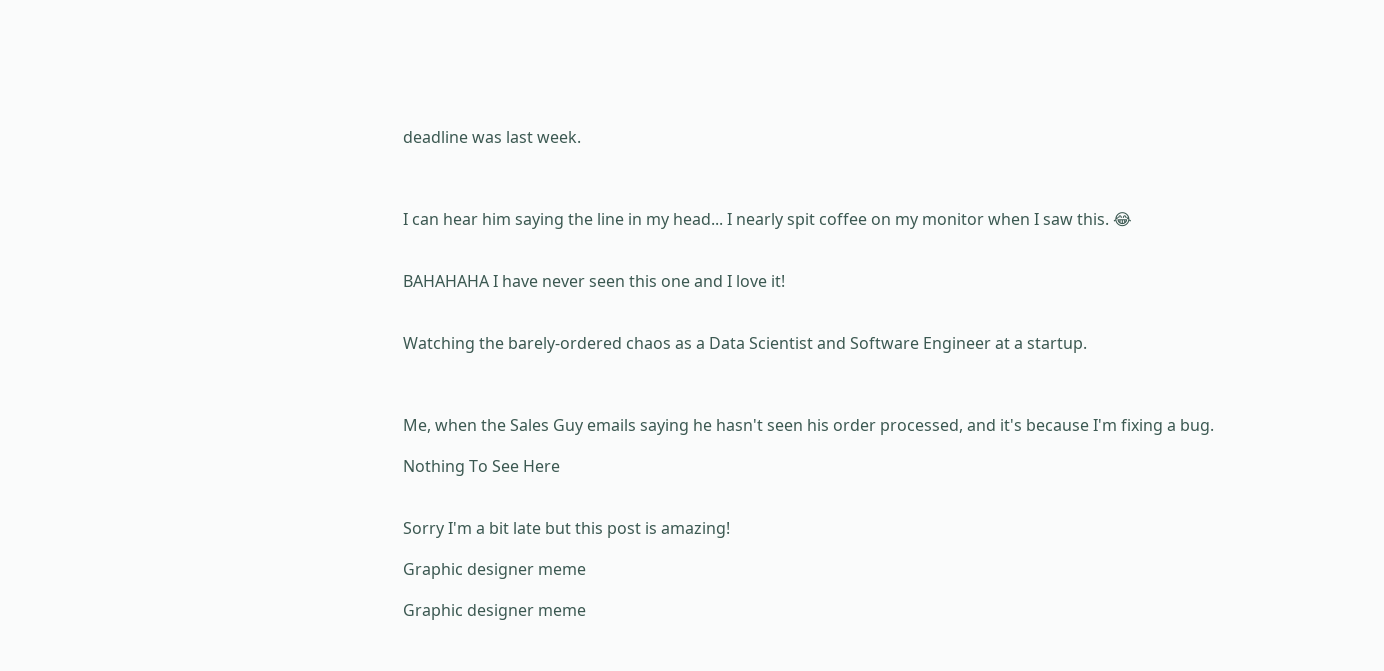deadline was last week.



I can hear him saying the line in my head... I nearly spit coffee on my monitor when I saw this. 😂


BAHAHAHA I have never seen this one and I love it!


Watching the barely-ordered chaos as a Data Scientist and Software Engineer at a startup.



Me, when the Sales Guy emails saying he hasn't seen his order processed, and it's because I'm fixing a bug.

Nothing To See Here


Sorry I'm a bit late but this post is amazing!

Graphic designer meme

Graphic designer meme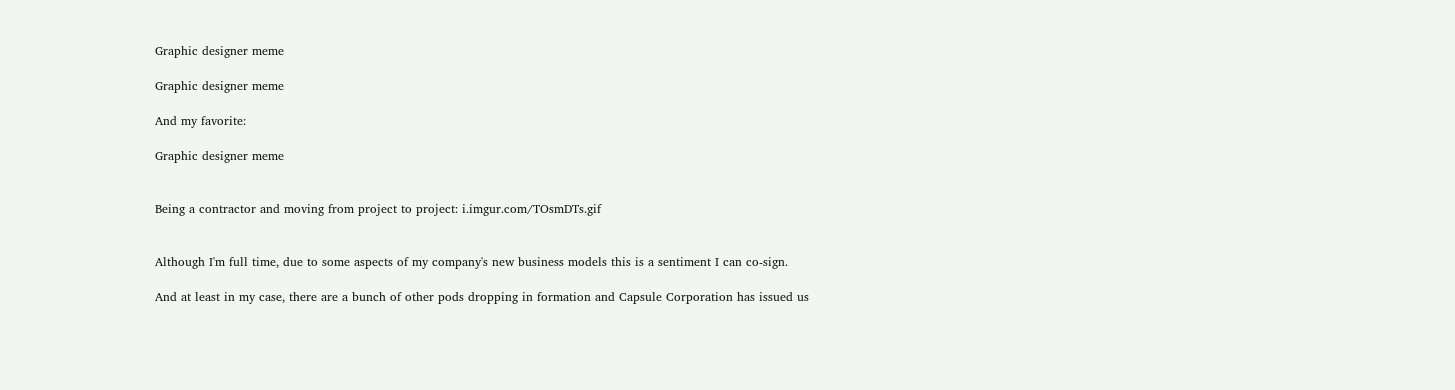Graphic designer meme

Graphic designer meme

And my favorite:

Graphic designer meme


Being a contractor and moving from project to project: i.imgur.com/TOsmDTs.gif


Although I'm full time, due to some aspects of my company's new business models this is a sentiment I can co-sign.

And at least in my case, there are a bunch of other pods dropping in formation and Capsule Corporation has issued us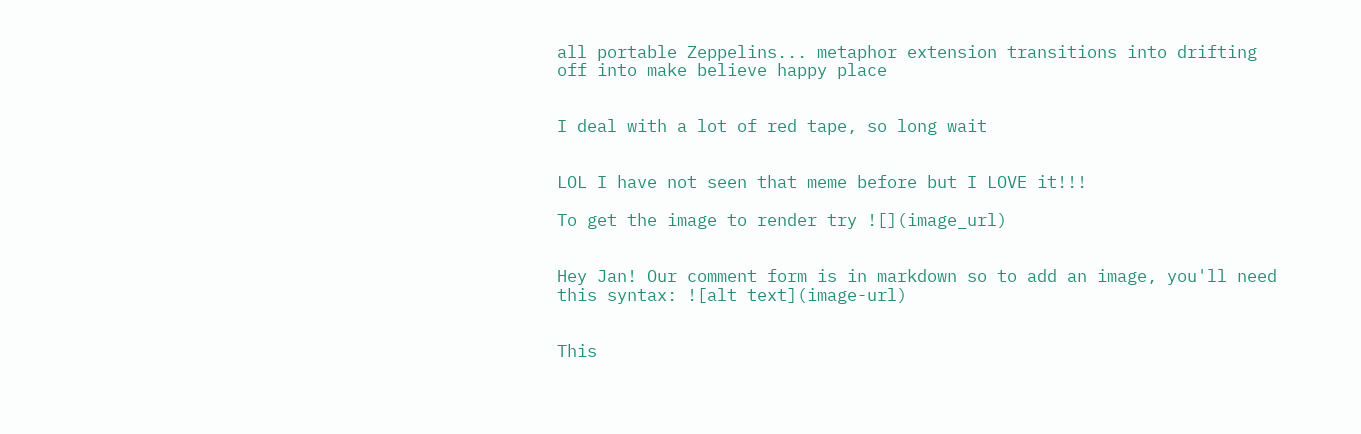all portable Zeppelins... metaphor extension transitions into drifting off into make believe happy place


I deal with a lot of red tape, so long wait


LOL I have not seen that meme before but I LOVE it!!!

To get the image to render try ![](image_url)


Hey Jan! Our comment form is in markdown so to add an image, you'll need this syntax: ![alt text](image-url)


This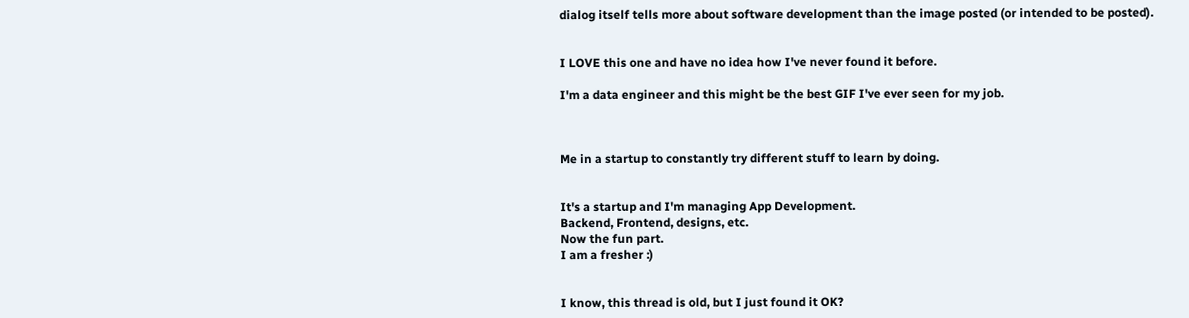dialog itself tells more about software development than the image posted (or intended to be posted).


I LOVE this one and have no idea how I've never found it before.

I'm a data engineer and this might be the best GIF I've ever seen for my job.



Me in a startup to constantly try different stuff to learn by doing.


It's a startup and I'm managing App Development.
Backend, Frontend, designs, etc.
Now the fun part.
I am a fresher :)


I know, this thread is old, but I just found it OK?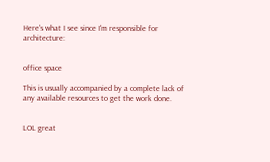Here's what I see since I'm responsible for architecture:


office space

This is usually accompanied by a complete lack of any available resources to get the work done.


LOL great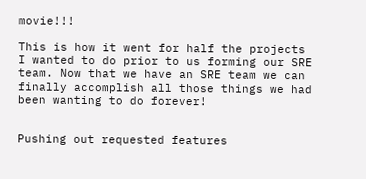movie!!!

This is how it went for half the projects I wanted to do prior to us forming our SRE team. Now that we have an SRE team we can finally accomplish all those things we had been wanting to do forever!


Pushing out requested features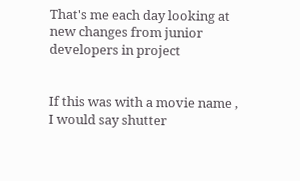That's me each day looking at new changes from junior developers in project


If this was with a movie name , I would say shutter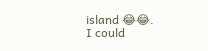island 😂😂.
I could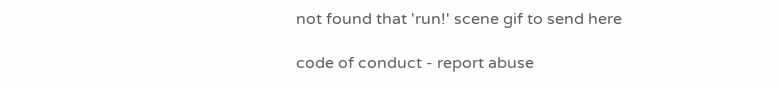not found that 'run!' scene gif to send here

code of conduct - report abuse